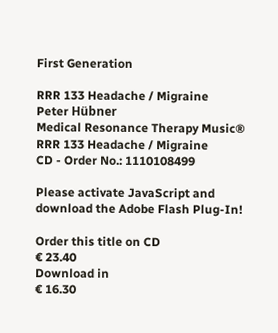First Generation

RRR 133 Headache / Migraine
Peter Hübner
Medical Resonance Therapy Music®
RRR 133 Headache / Migraine
CD - Order No.: 1110108499

Please activate JavaScript and download the Adobe Flash Plug-In!

Order this title on CD
€ 23.40
Download in
€ 16.30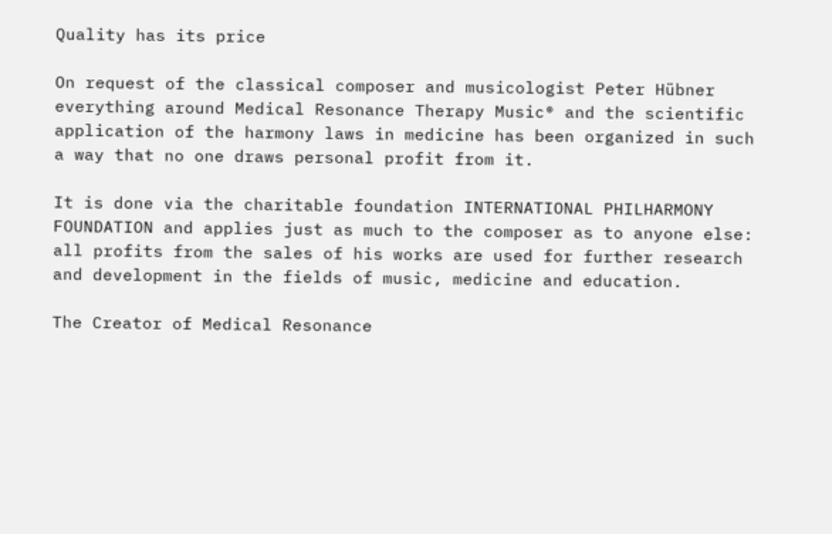Quality has its price

On request of the classical composer and musicologist Peter Hübner everything around Medical Resonance Therapy Music® and the scientific application of the harmony laws in medicine has been organized in such a way that no one draws personal profit from it.

It is done via the charitable foundation INTERNATIONAL PHILHARMONY FOUNDATION and applies just as much to the composer as to anyone else: all profits from the sales of his works are used for further research and development in the fields of music, medicine and education.

The Creator of Medical Resonance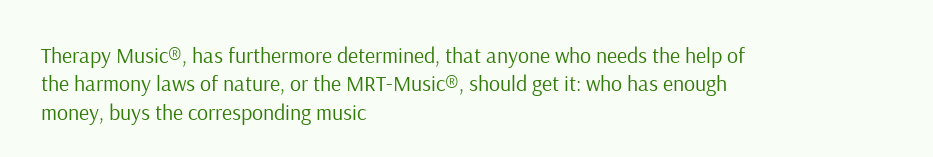Therapy Music®, has furthermore determined, that anyone who needs the help of the harmony laws of nature, or the MRT-Music®, should get it: who has enough money, buys the corresponding music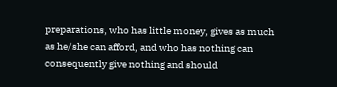preparations, who has little money, gives as much as he/she can afford, and who has nothing can consequently give nothing and should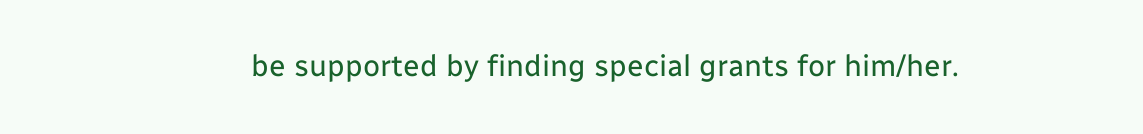be supported by finding special grants for him/her.